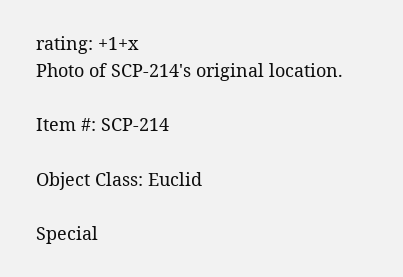rating: +1+x
Photo of SCP-214's original location.

Item #: SCP-214

Object Class: Euclid

Special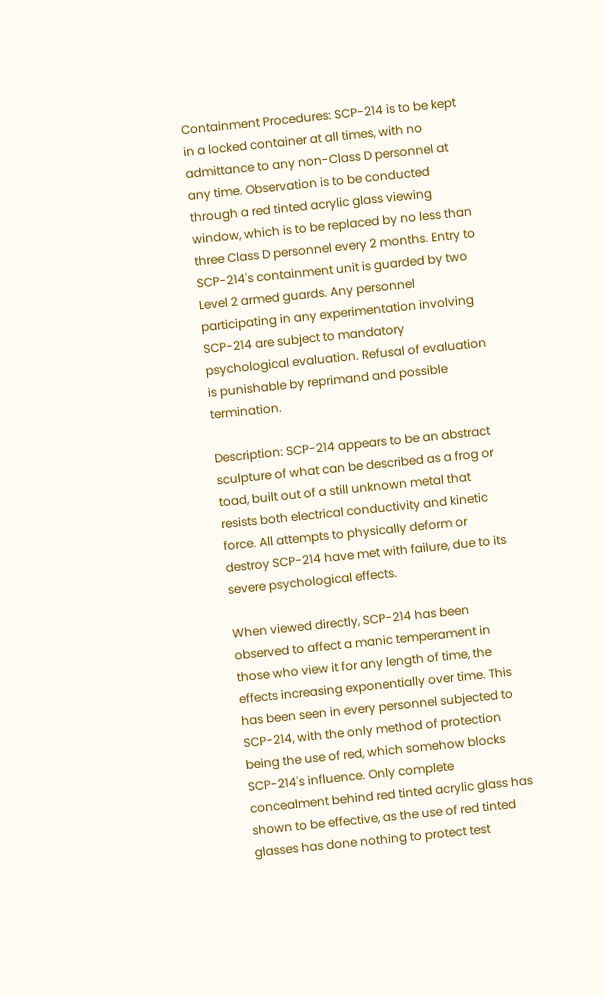Containment Procedures: SCP-214 is to be kept in a locked container at all times, with no admittance to any non-Class D personnel at any time. Observation is to be conducted through a red tinted acrylic glass viewing window, which is to be replaced by no less than three Class D personnel every 2 months. Entry to SCP-214's containment unit is guarded by two Level 2 armed guards. Any personnel participating in any experimentation involving SCP-214 are subject to mandatory psychological evaluation. Refusal of evaluation is punishable by reprimand and possible termination.

Description: SCP-214 appears to be an abstract sculpture of what can be described as a frog or toad, built out of a still unknown metal that resists both electrical conductivity and kinetic force. All attempts to physically deform or destroy SCP-214 have met with failure, due to its severe psychological effects.

When viewed directly, SCP-214 has been observed to affect a manic temperament in those who view it for any length of time, the effects increasing exponentially over time. This has been seen in every personnel subjected to SCP-214, with the only method of protection being the use of red, which somehow blocks SCP-214's influence. Only complete concealment behind red tinted acrylic glass has shown to be effective, as the use of red tinted glasses has done nothing to protect test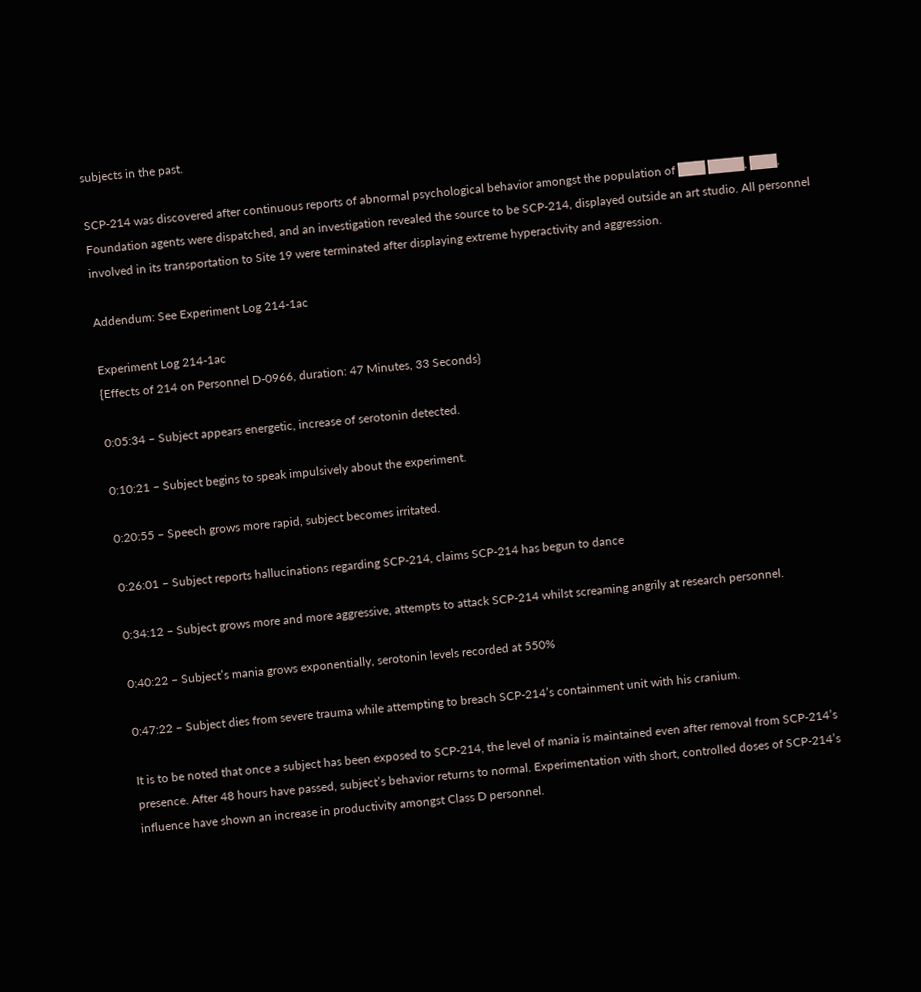subjects in the past.

SCP-214 was discovered after continuous reports of abnormal psychological behavior amongst the population of ███ ████, ███. Foundation agents were dispatched, and an investigation revealed the source to be SCP-214, displayed outside an art studio. All personnel involved in its transportation to Site 19 were terminated after displaying extreme hyperactivity and aggression.

Addendum: See Experiment Log 214-1ac

Experiment Log 214-1ac
{Effects of 214 on Personnel D-0966, duration: 47 Minutes, 33 Seconds}

0:05:34 – Subject appears energetic, increase of serotonin detected.

0:10:21 – Subject begins to speak impulsively about the experiment.

0:20:55 – Speech grows more rapid, subject becomes irritated.

0:26:01 – Subject reports hallucinations regarding SCP-214, claims SCP-214 has begun to dance

0:34:12 – Subject grows more and more aggressive, attempts to attack SCP-214 whilst screaming angrily at research personnel.

0:40:22 – Subject’s mania grows exponentially, serotonin levels recorded at 550%

0:47:22 – Subject dies from severe trauma while attempting to breach SCP-214’s containment unit with his cranium.

It is to be noted that once a subject has been exposed to SCP-214, the level of mania is maintained even after removal from SCP-214’s presence. After 48 hours have passed, subject’s behavior returns to normal. Experimentation with short, controlled doses of SCP-214’s influence have shown an increase in productivity amongst Class D personnel.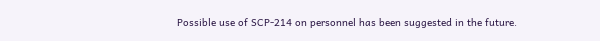Possible use of SCP-214 on personnel has been suggested in the future.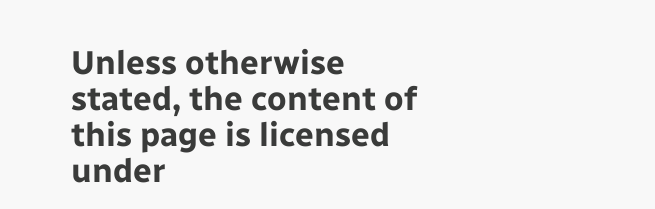Unless otherwise stated, the content of this page is licensed under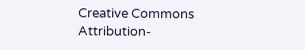Creative Commons Attribution-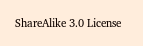ShareAlike 3.0 License